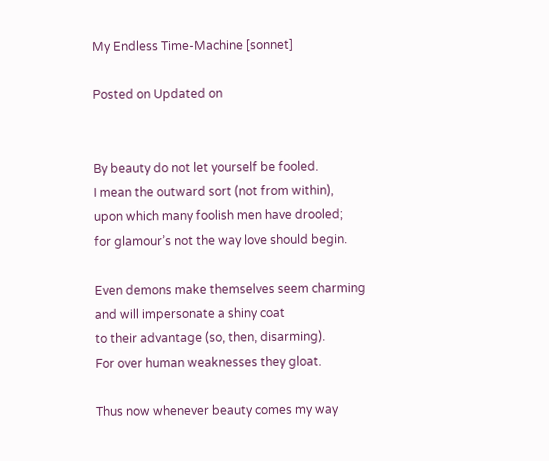My Endless Time-Machine [sonnet]

Posted on Updated on


By beauty do not let yourself be fooled.
I mean the outward sort (not from within),
upon which many foolish men have drooled;
for glamour’s not the way love should begin.

Even demons make themselves seem charming
and will impersonate a shiny coat
to their advantage (so, then, disarming).
For over human weaknesses they gloat.

Thus now whenever beauty comes my way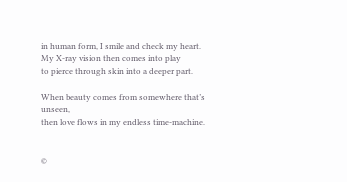in human form, I smile and check my heart.
My X-ray vision then comes into play
to pierce through skin into a deeper part.

When beauty comes from somewhere that’s unseen,
then love flows in my endless time-machine.


©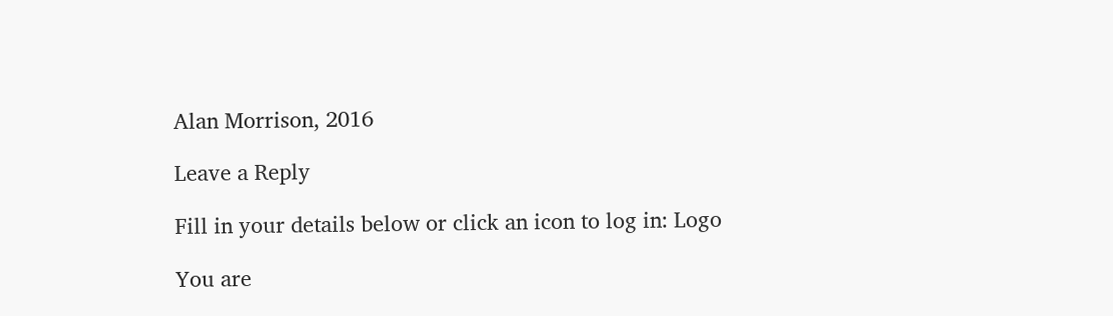Alan Morrison, 2016

Leave a Reply

Fill in your details below or click an icon to log in: Logo

You are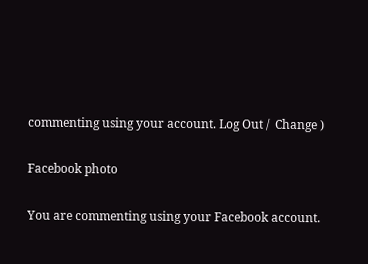commenting using your account. Log Out /  Change )

Facebook photo

You are commenting using your Facebook account.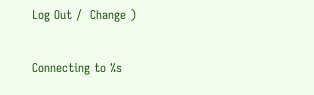Log Out /  Change )

Connecting to %s